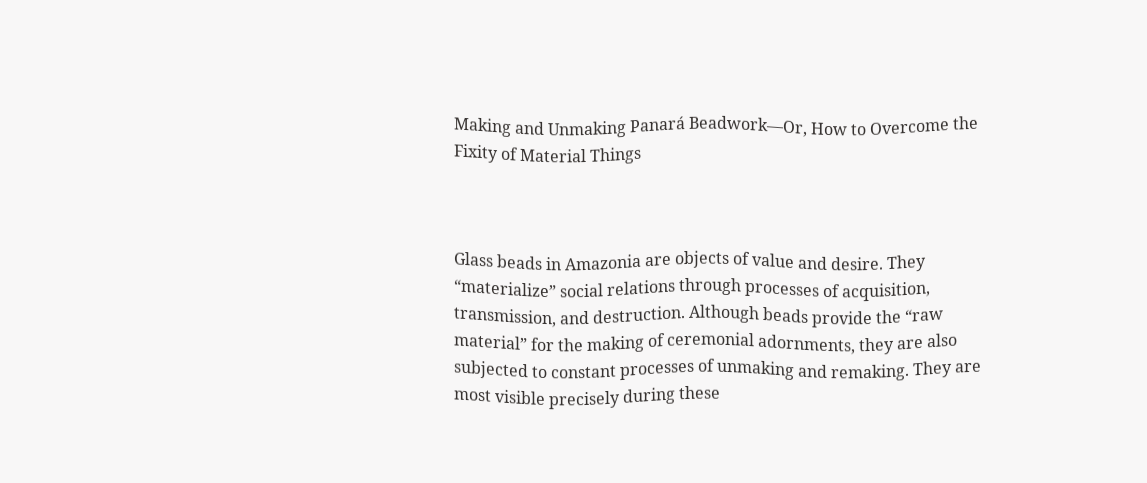Making and Unmaking Panará Beadwork—Or, How to Overcome the Fixity of Material Things



Glass beads in Amazonia are objects of value and desire. They “materialize” social relations through processes of acquisition, transmission, and destruction. Although beads provide the “raw material” for the making of ceremonial adornments, they are also subjected to constant processes of unmaking and remaking. They are most visible precisely during these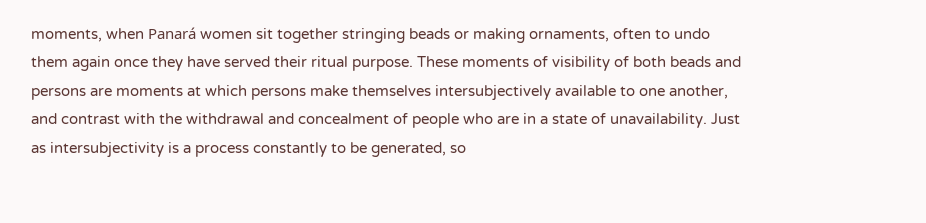moments, when Panará women sit together stringing beads or making ornaments, often to undo them again once they have served their ritual purpose. These moments of visibility of both beads and persons are moments at which persons make themselves intersubjectively available to one another, and contrast with the withdrawal and concealment of people who are in a state of unavailability. Just as intersubjectivity is a process constantly to be generated, so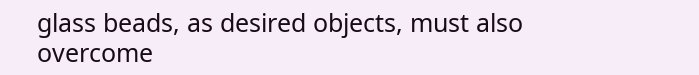glass beads, as desired objects, must also overcome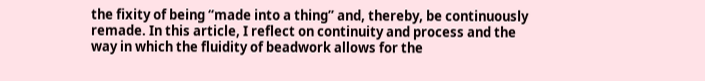the fixity of being “made into a thing” and, thereby, be continuously remade. In this article, I reflect on continuity and process and the way in which the fluidity of beadwork allows for the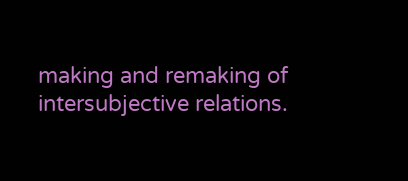making and remaking of intersubjective relations.